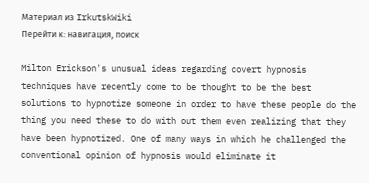Материал из IrkutskWiki
Перейти к: навигация, поиск

Milton Erickson's unusual ideas regarding covert hypnosis techniques have recently come to be thought to be the best solutions to hypnotize someone in order to have these people do the thing you need these to do with out them even realizing that they have been hypnotized. One of many ways in which he challenged the conventional opinion of hypnosis would eliminate it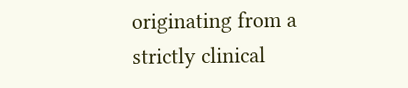originating from a strictly clinical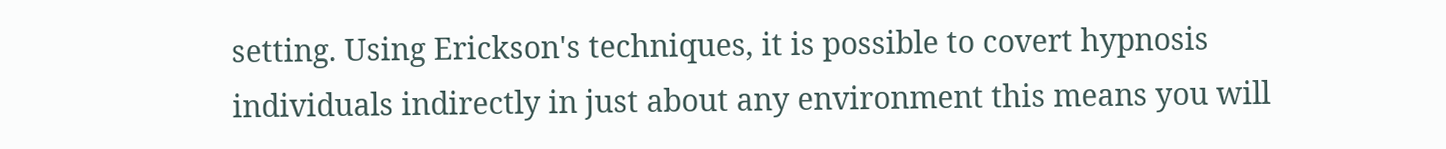setting. Using Erickson's techniques, it is possible to covert hypnosis individuals indirectly in just about any environment this means you will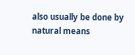also usually be done by natural means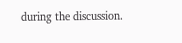during the discussion.